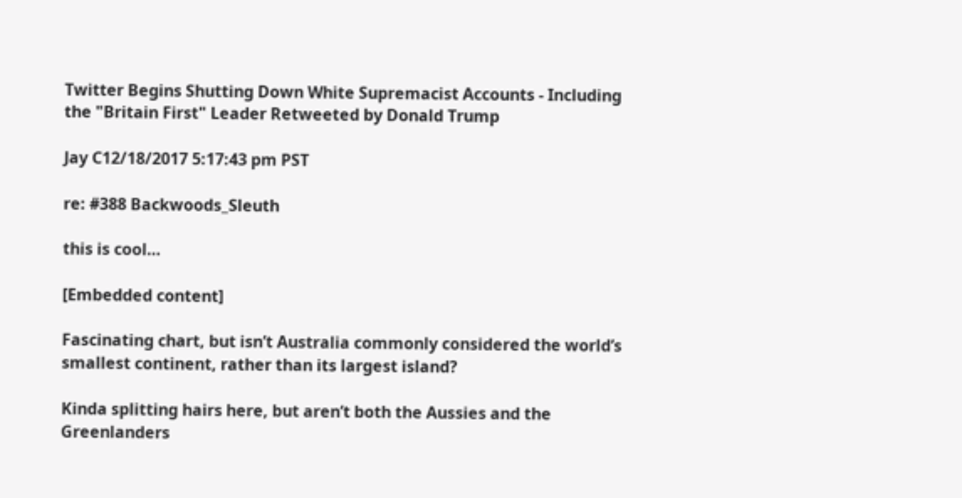Twitter Begins Shutting Down White Supremacist Accounts - Including the "Britain First" Leader Retweeted by Donald Trump

Jay C12/18/2017 5:17:43 pm PST

re: #388 Backwoods_Sleuth

this is cool…

[Embedded content]

Fascinating chart, but isn’t Australia commonly considered the world’s smallest continent, rather than its largest island?

Kinda splitting hairs here, but aren’t both the Aussies and the Greenlanders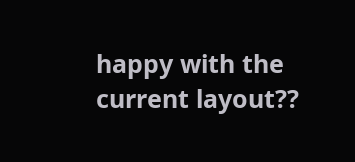happy with the current layout??